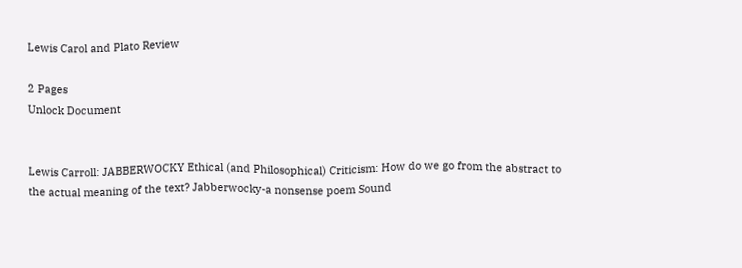Lewis Carol and Plato Review

2 Pages
Unlock Document


Lewis Carroll: JABBERWOCKY Ethical (and Philosophical) Criticism: How do we go from the abstract to the actual meaning of the text? Jabberwocky-a nonsense poem Sound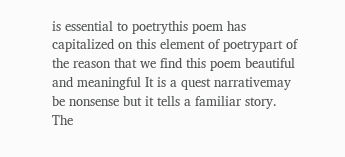is essential to poetrythis poem has capitalized on this element of poetrypart of the reason that we find this poem beautiful and meaningful It is a quest narrativemay be nonsense but it tells a familiar story. The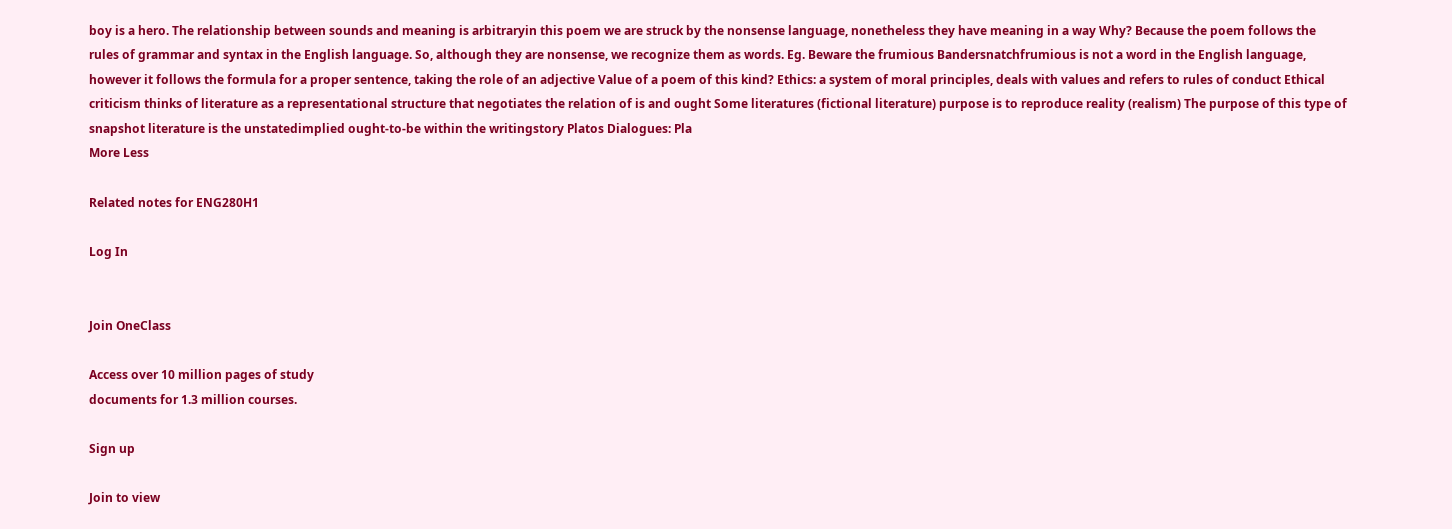boy is a hero. The relationship between sounds and meaning is arbitraryin this poem we are struck by the nonsense language, nonetheless they have meaning in a way Why? Because the poem follows the rules of grammar and syntax in the English language. So, although they are nonsense, we recognize them as words. Eg. Beware the frumious Bandersnatchfrumious is not a word in the English language, however it follows the formula for a proper sentence, taking the role of an adjective Value of a poem of this kind? Ethics: a system of moral principles, deals with values and refers to rules of conduct Ethical criticism thinks of literature as a representational structure that negotiates the relation of is and ought Some literatures (fictional literature) purpose is to reproduce reality (realism) The purpose of this type of snapshot literature is the unstatedimplied ought-to-be within the writingstory Platos Dialogues: Pla
More Less

Related notes for ENG280H1

Log In


Join OneClass

Access over 10 million pages of study
documents for 1.3 million courses.

Sign up

Join to view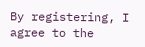By registering, I agree to the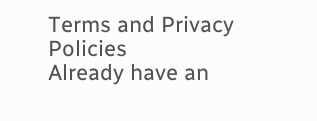Terms and Privacy Policies
Already have an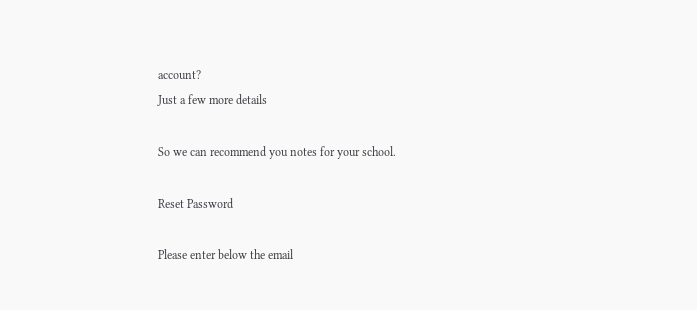account?
Just a few more details

So we can recommend you notes for your school.

Reset Password

Please enter below the email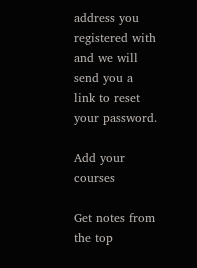address you registered with and we will send you a link to reset your password.

Add your courses

Get notes from the top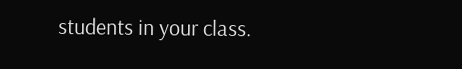students in your class.